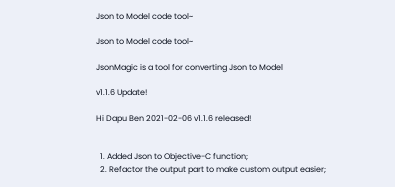Json to Model code tool~

Json to Model code tool~

JsonMagic is a tool for converting Json to Model

v1.1.6 Update!

Hi Dapu Ben 2021-02-06 v1.1.6 released!


  1. Added Json to Objective-C function;
  2. Refactor the output part to make custom output easier;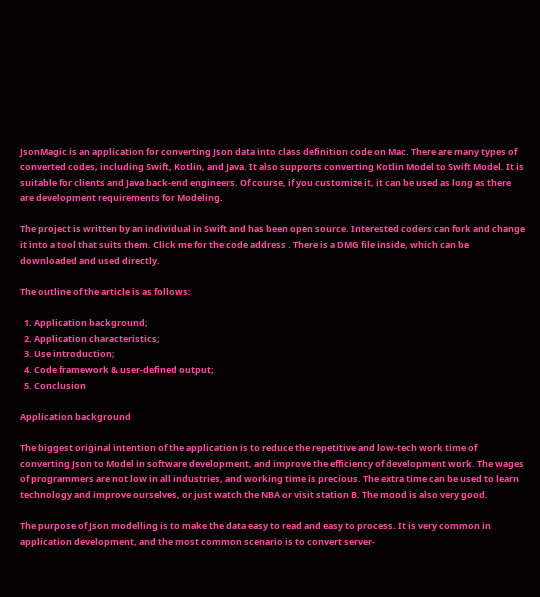JsonMagic is an application for converting Json data into class definition code on Mac. There are many types of converted codes, including Swift, Kotlin, and Java. It also supports converting Kotlin Model to Swift Model. It is suitable for clients and Java back-end engineers. Of course, if you customize it, it can be used as long as there are development requirements for Modeling.

The project is written by an individual in Swift and has been open source. Interested coders can fork and change it into a tool that suits them. Click me for the code address . There is a DMG file inside, which can be downloaded and used directly.

The outline of the article is as follows:

  1. Application background;
  2. Application characteristics;
  3. Use introduction;
  4. Code framework & user-defined output;
  5. Conclusion

Application background

The biggest original intention of the application is to reduce the repetitive and low-tech work time of converting Json to Model in software development, and improve the efficiency of development work. The wages of programmers are not low in all industries, and working time is precious. The extra time can be used to learn technology and improve ourselves, or just watch the NBA or visit station B. The mood is also very good.

The purpose of Json modelling is to make the data easy to read and easy to process. It is very common in application development, and the most common scenario is to convert server-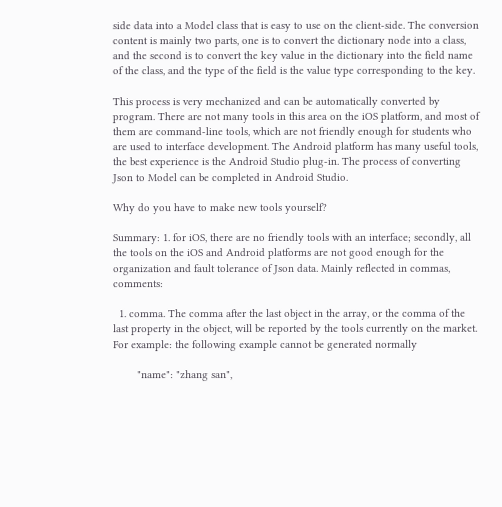side data into a Model class that is easy to use on the client-side. The conversion content is mainly two parts, one is to convert the dictionary node into a class, and the second is to convert the key value in the dictionary into the field name of the class, and the type of the field is the value type corresponding to the key.

This process is very mechanized and can be automatically converted by program. There are not many tools in this area on the iOS platform, and most of them are command-line tools, which are not friendly enough for students who are used to interface development. The Android platform has many useful tools, the best experience is the Android Studio plug-in. The process of converting Json to Model can be completed in Android Studio.

Why do you have to make new tools yourself?

Summary: 1. for iOS, there are no friendly tools with an interface; secondly, all the tools on the iOS and Android platforms are not good enough for the organization and fault tolerance of Json data. Mainly reflected in commas, comments:

  1. comma. The comma after the last object in the array, or the comma of the last property in the object, will be reported by the tools currently on the market. For example: the following example cannot be generated normally

        "name": "zhang san",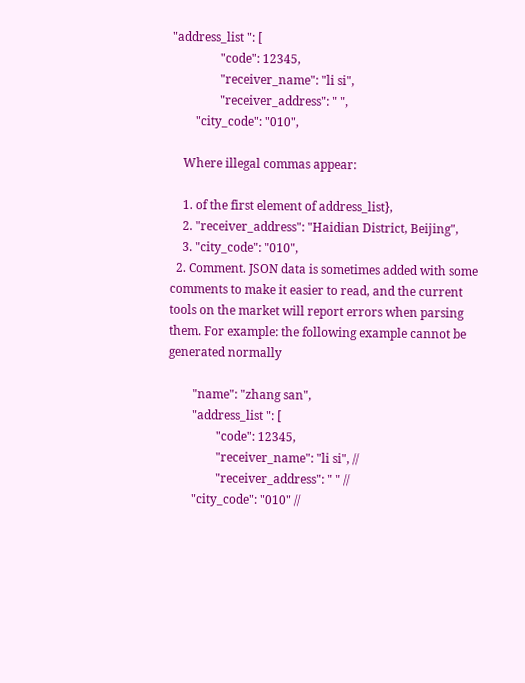"address_list ": [
                "code": 12345,
                "receiver_name": "li si",
                "receiver_address": " ",
        "city_code": "010",

    Where illegal commas appear:

    1. of the first element of address_list},
    2. "receiver_address": "Haidian District, Beijing",
    3. "city_code": "010",
  2. Comment. JSON data is sometimes added with some comments to make it easier to read, and the current tools on the market will report errors when parsing them. For example: the following example cannot be generated normally

        "name": "zhang san",
        "address_list ": [
                "code": 12345,
                "receiver_name": "li si", //
                "receiver_address": " " //
        "city_code": "010" //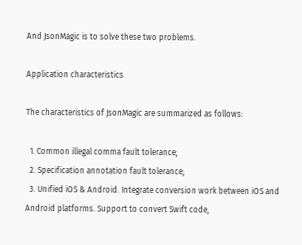And JsonMagic is to solve these two problems.

Application characteristics

The characteristics of JsonMagic are summarized as follows:

  1. Common illegal comma fault tolerance;
  2. Specification annotation fault tolerance;
  3. Unified iOS & Android. Integrate conversion work between iOS and Android platforms. Support to convert Swift code,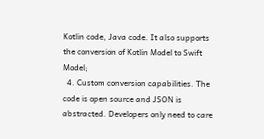Kotlin code, Java code. It also supports the conversion of Kotlin Model to Swift Model;
  4. Custom conversion capabilities. The code is open source and JSON is abstracted. Developers only need to care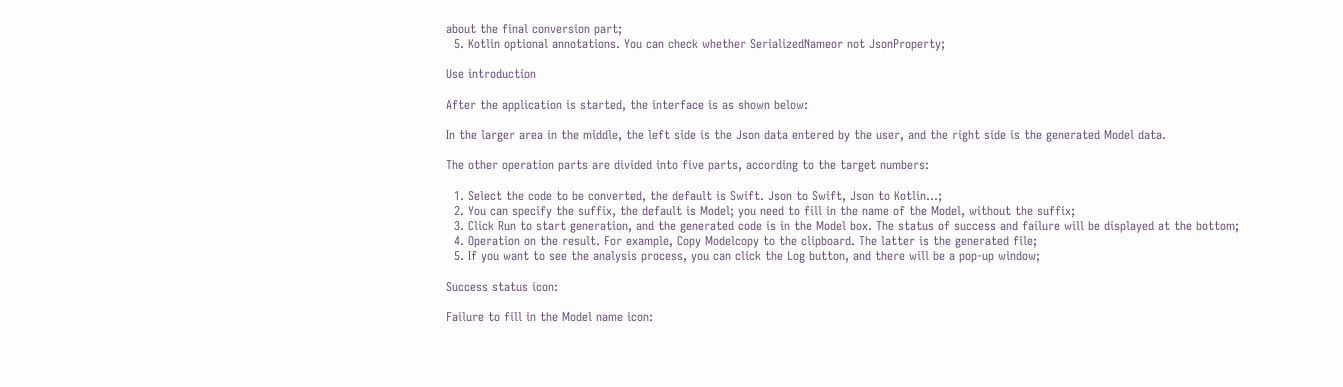about the final conversion part;
  5. Kotlin optional annotations. You can check whether SerializedNameor not JsonProperty;

Use introduction

After the application is started, the interface is as shown below:

In the larger area in the middle, the left side is the Json data entered by the user, and the right side is the generated Model data.

The other operation parts are divided into five parts, according to the target numbers:

  1. Select the code to be converted, the default is Swift. Json to Swift, Json to Kotlin...;
  2. You can specify the suffix, the default is Model; you need to fill in the name of the Model, without the suffix;
  3. Click Run to start generation, and the generated code is in the Model box. The status of success and failure will be displayed at the bottom;
  4. Operation on the result. For example, Copy Modelcopy to the clipboard. The latter is the generated file;
  5. If you want to see the analysis process, you can click the Log button, and there will be a pop-up window;

Success status icon:

Failure to fill in the Model name icon: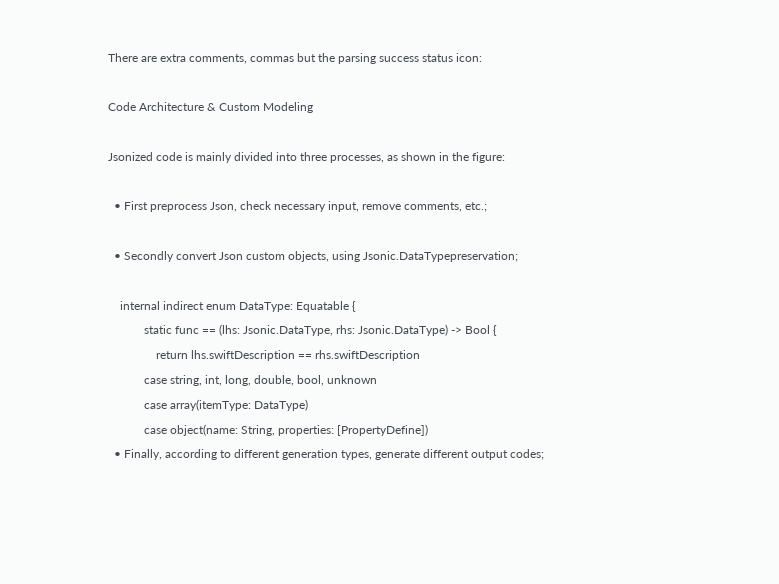There are extra comments, commas but the parsing success status icon:

Code Architecture & Custom Modeling

Jsonized code is mainly divided into three processes, as shown in the figure:

  • First preprocess Json, check necessary input, remove comments, etc.;

  • Secondly convert Json custom objects, using Jsonic.DataTypepreservation;

    internal indirect enum DataType: Equatable {
            static func == (lhs: Jsonic.DataType, rhs: Jsonic.DataType) -> Bool {
                return lhs.swiftDescription == rhs.swiftDescription
            case string, int, long, double, bool, unknown
            case array(itemType: DataType)
            case object(name: String, properties: [PropertyDefine])
  • Finally, according to different generation types, generate different output codes;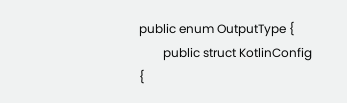public enum OutputType {
        public struct KotlinConfig {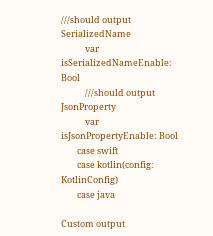///should output SerializedName
            var isSerializedNameEnable: Bool
            ///should output JsonProperty
            var isJsonPropertyEnable: Bool
        case swift
        case kotlin(config: KotlinConfig)
        case java

Custom output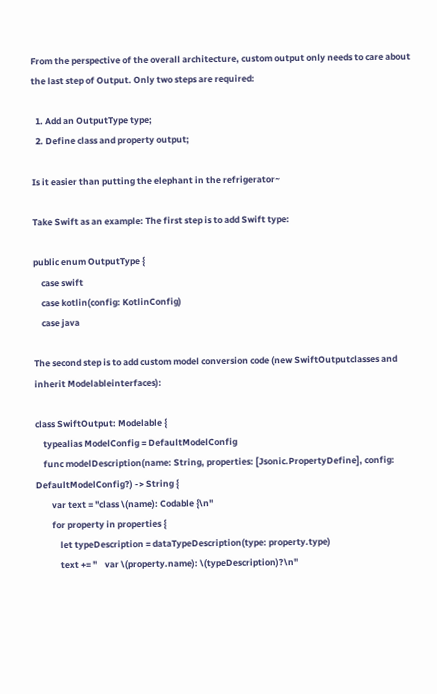From the perspective of the overall architecture, custom output only needs to care about the last step of Output. Only two steps are required:

  1. Add an OutputType type;
  2. Define class and property output;

Is it easier than putting the elephant in the refrigerator~

Take Swift as an example: The first step is to add Swift type:

public enum OutputType {
    case swift
    case kotlin(config: KotlinConfig)
    case java

The second step is to add custom model conversion code (new SwiftOutputclasses and inherit Modelableinterfaces):

class SwiftOutput: Modelable {
    typealias ModelConfig = DefaultModelConfig
    func modelDescription(name: String, properties: [Jsonic.PropertyDefine], config: DefaultModelConfig?) -> String {
        var text = "class \(name): Codable {\n"
        for property in properties {
            let typeDescription = dataTypeDescription(type: property.type)
            text += "    var \(property.name): \(typeDescription)?\n"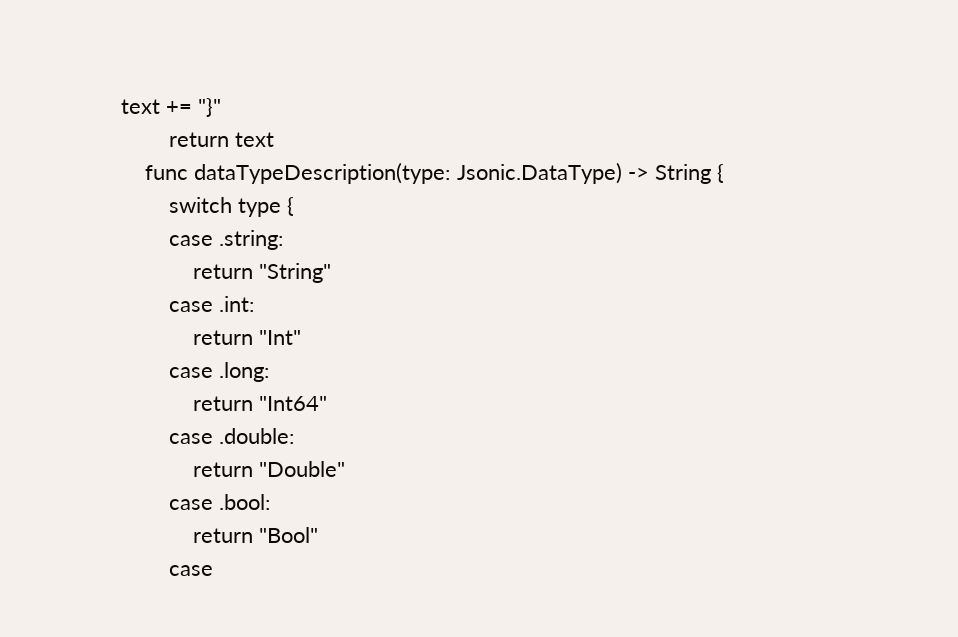text += "}"
        return text
    func dataTypeDescription(type: Jsonic.DataType) -> String {
        switch type {
        case .string:
            return "String"
        case .int:
            return "Int"
        case .long:
            return "Int64"
        case .double:
            return "Double"
        case .bool:
            return "Bool"
        case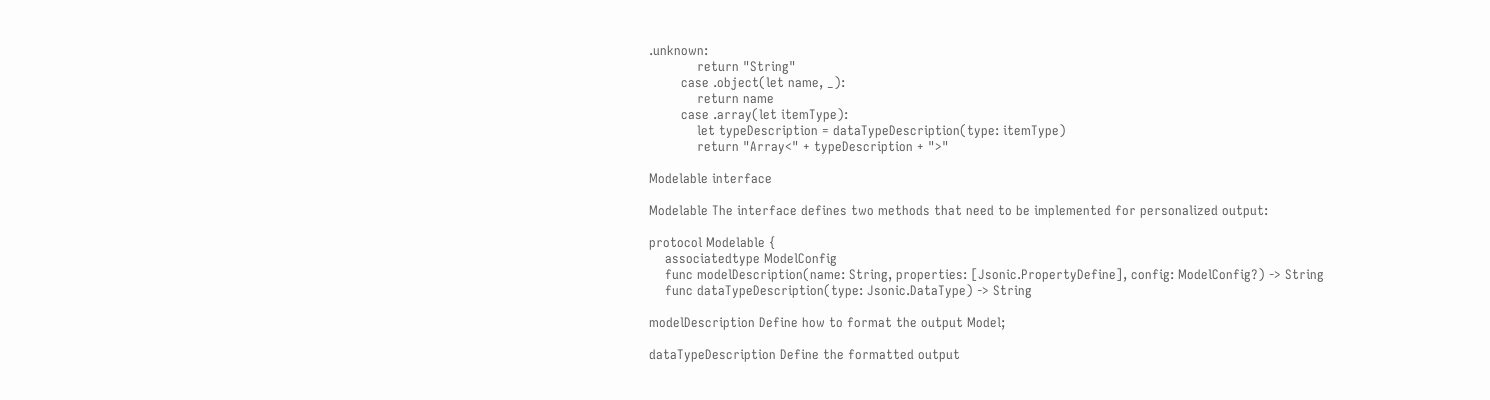.unknown:
            return "String"
        case .object(let name, _):
            return name
        case .array(let itemType):
            let typeDescription = dataTypeDescription(type: itemType)
            return "Array<" + typeDescription + ">"

Modelable interface

Modelable The interface defines two methods that need to be implemented for personalized output:

protocol Modelable {
    associatedtype ModelConfig
    func modelDescription(name: String, properties: [Jsonic.PropertyDefine], config: ModelConfig?) -> String
    func dataTypeDescription(type: Jsonic.DataType) -> String

modelDescription Define how to format the output Model;

dataTypeDescription Define the formatted output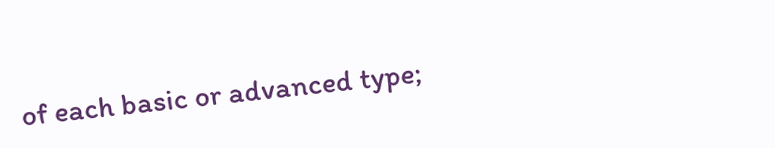of each basic or advanced type;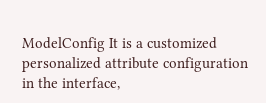ModelConfig It is a customized personalized attribute configuration in the interface,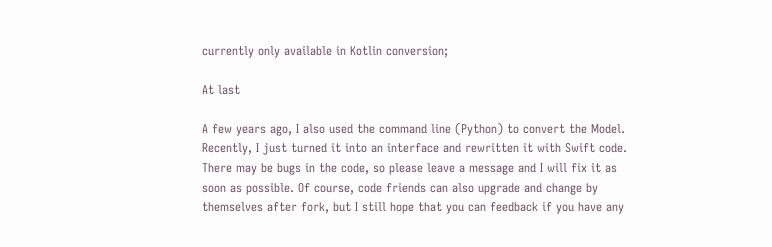currently only available in Kotlin conversion;

At last

A few years ago, I also used the command line (Python) to convert the Model. Recently, I just turned it into an interface and rewritten it with Swift code. There may be bugs in the code, so please leave a message and I will fix it as soon as possible. Of course, code friends can also upgrade and change by themselves after fork, but I still hope that you can feedback if you have any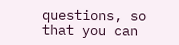questions, so that you can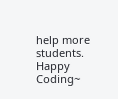help more students. Happy Coding~